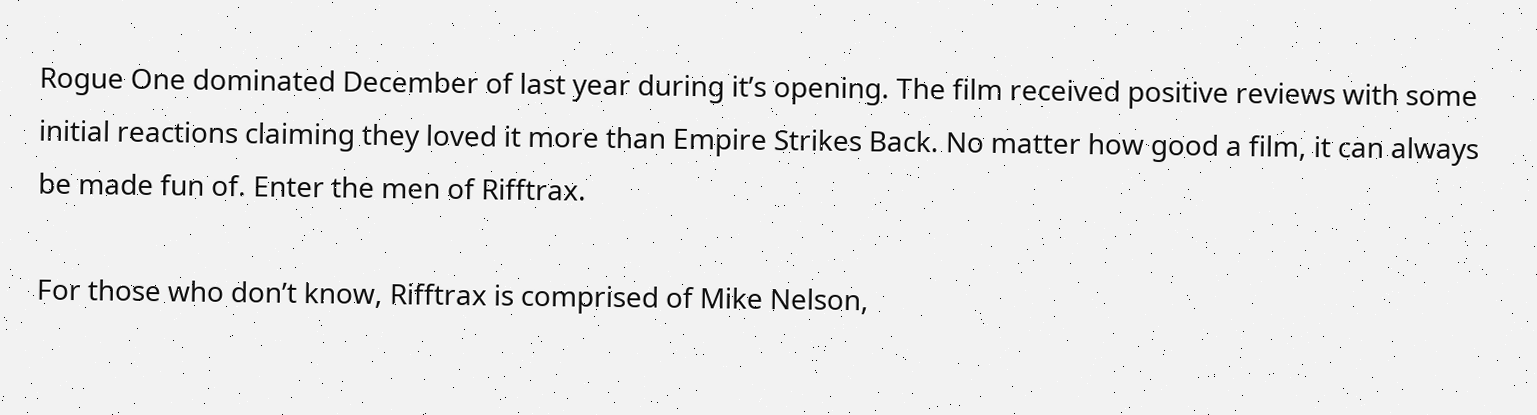Rogue One dominated December of last year during it’s opening. The film received positive reviews with some initial reactions claiming they loved it more than Empire Strikes Back. No matter how good a film, it can always be made fun of. Enter the men of Rifftrax.

For those who don’t know, Rifftrax is comprised of Mike Nelson,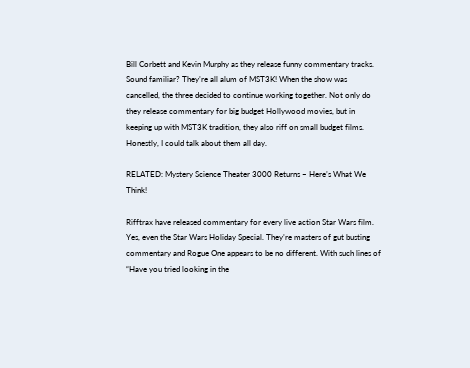Bill Corbett and Kevin Murphy as they release funny commentary tracks. Sound familiar? They’re all alum of MST3K! When the show was cancelled, the three decided to continue working together. Not only do they release commentary for big budget Hollywood movies, but in keeping up with MST3K tradition, they also riff on small budget films. Honestly, I could talk about them all day.

RELATED: Mystery Science Theater 3000 Returns – Here’s What We Think!

Rifftrax have released commentary for every live action Star Wars film. Yes, even the Star Wars Holiday Special. They’re masters of gut busting commentary and Rogue One appears to be no different. With such lines of “Have you tried looking in the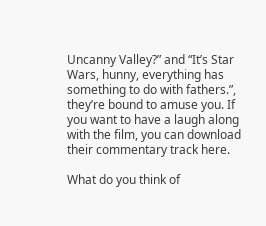Uncanny Valley?” and “It’s Star Wars, hunny, everything has something to do with fathers.”, they’re bound to amuse you. If you want to have a laugh along with the film, you can download their commentary track here.

What do you think of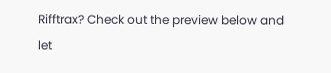Rifftrax? Check out the preview below and let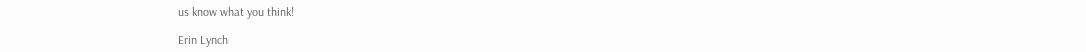us know what you think!

Erin Lynch